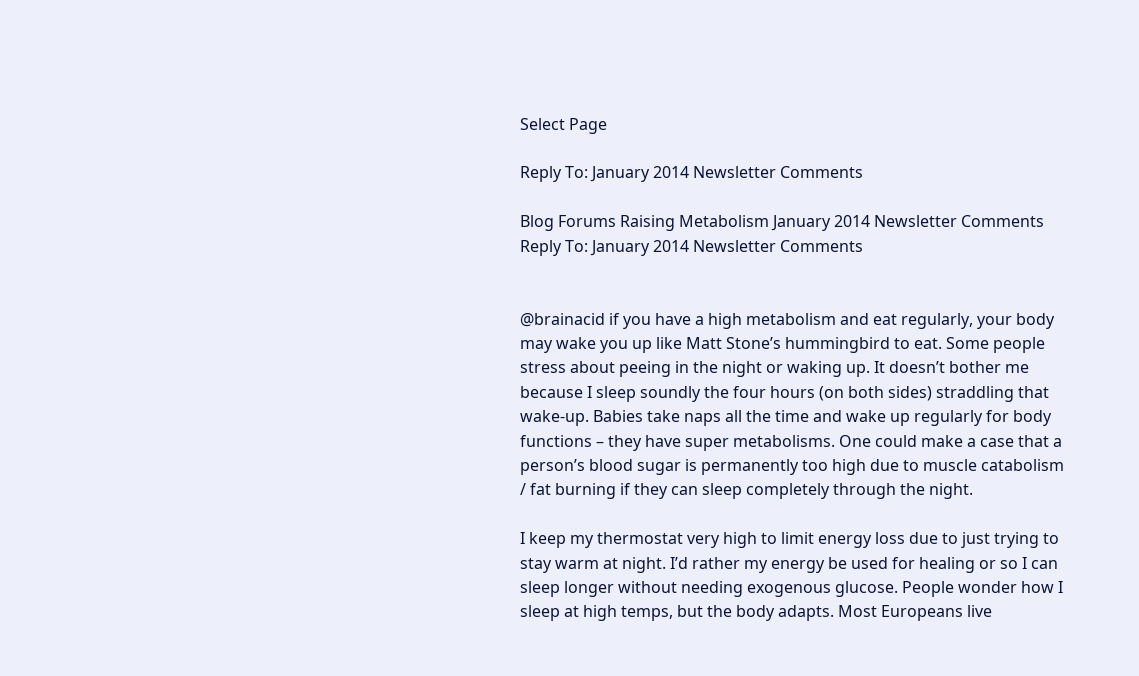Select Page

Reply To: January 2014 Newsletter Comments

Blog Forums Raising Metabolism January 2014 Newsletter Comments Reply To: January 2014 Newsletter Comments


@brainacid if you have a high metabolism and eat regularly, your body may wake you up like Matt Stone’s hummingbird to eat. Some people stress about peeing in the night or waking up. It doesn’t bother me because I sleep soundly the four hours (on both sides) straddling that wake-up. Babies take naps all the time and wake up regularly for body functions – they have super metabolisms. One could make a case that a person’s blood sugar is permanently too high due to muscle catabolism / fat burning if they can sleep completely through the night.

I keep my thermostat very high to limit energy loss due to just trying to stay warm at night. I’d rather my energy be used for healing or so I can sleep longer without needing exogenous glucose. People wonder how I sleep at high temps, but the body adapts. Most Europeans live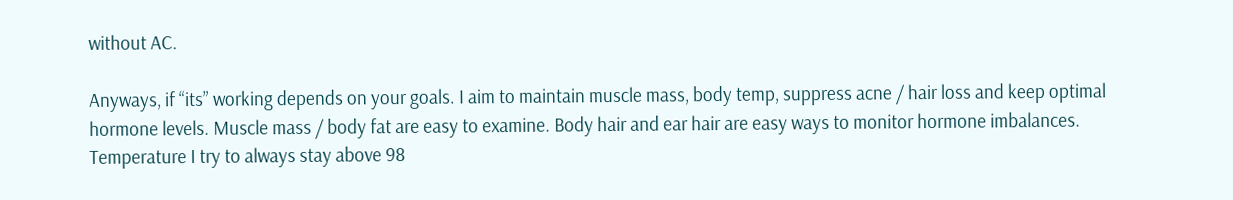without AC.

Anyways, if “its” working depends on your goals. I aim to maintain muscle mass, body temp, suppress acne / hair loss and keep optimal hormone levels. Muscle mass / body fat are easy to examine. Body hair and ear hair are easy ways to monitor hormone imbalances. Temperature I try to always stay above 98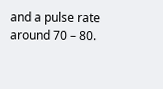and a pulse rate around 70 – 80.